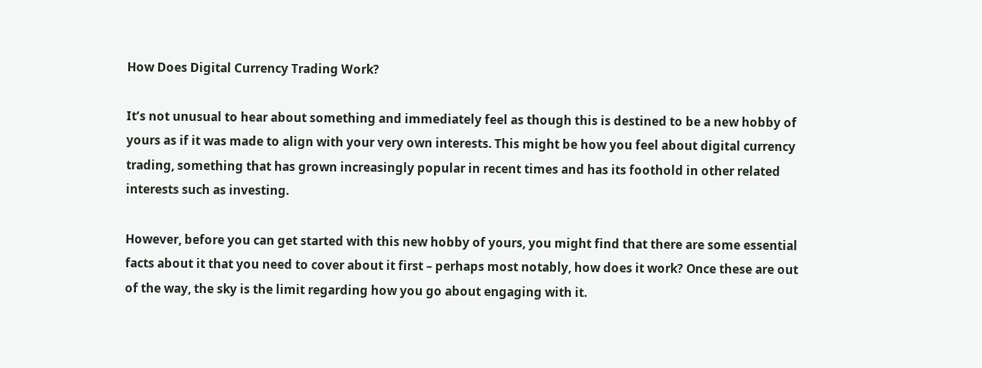How Does Digital Currency Trading Work?

It’s not unusual to hear about something and immediately feel as though this is destined to be a new hobby of yours as if it was made to align with your very own interests. This might be how you feel about digital currency trading, something that has grown increasingly popular in recent times and has its foothold in other related interests such as investing.

However, before you can get started with this new hobby of yours, you might find that there are some essential facts about it that you need to cover about it first – perhaps most notably, how does it work? Once these are out of the way, the sky is the limit regarding how you go about engaging with it.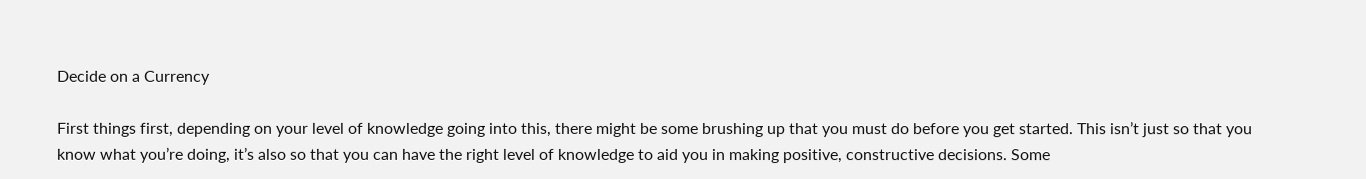Decide on a Currency

First things first, depending on your level of knowledge going into this, there might be some brushing up that you must do before you get started. This isn’t just so that you know what you’re doing, it’s also so that you can have the right level of knowledge to aid you in making positive, constructive decisions. Some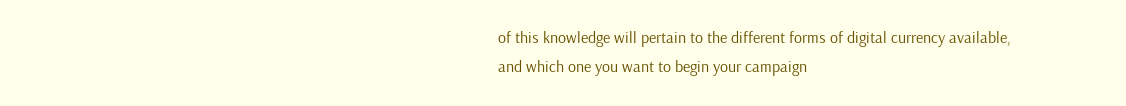of this knowledge will pertain to the different forms of digital currency available, and which one you want to begin your campaign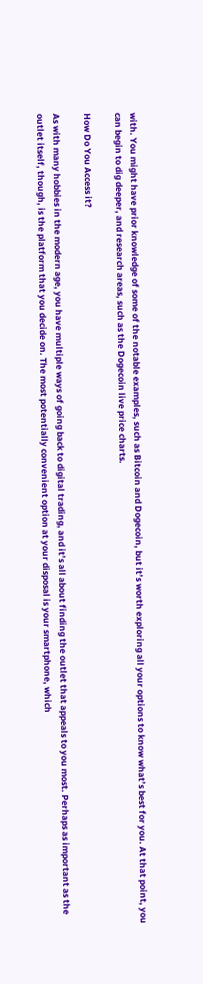with. You might have prior knowledge of some of the notable examples, such as Bitcoin and Dogecoin, but it’s worth exploring all your options to know what’s best for you. At that point, you can begin to dig deeper, and research areas, such as the Dogecoin live price charts.

How Do You Access it?

As with many hobbies in the modern age, you have multiple ways of going back to digital trading, and it’s all about finding the outlet that appeals to you most. Perhaps as important as the outlet itself, though, is the platform that you decide on. The most potentially convenient option at your disposal is your smartphone, which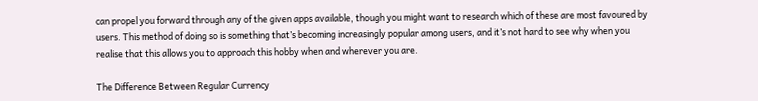can propel you forward through any of the given apps available, though you might want to research which of these are most favoured by users. This method of doing so is something that’s becoming increasingly popular among users, and it’s not hard to see why when you realise that this allows you to approach this hobby when and wherever you are.

The Difference Between Regular Currency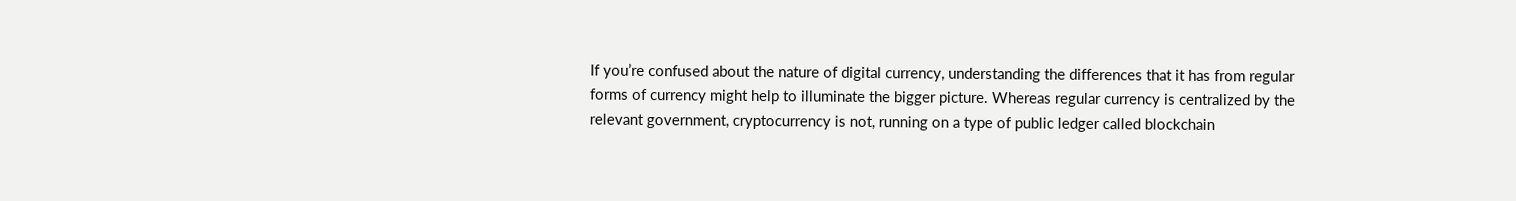If you’re confused about the nature of digital currency, understanding the differences that it has from regular forms of currency might help to illuminate the bigger picture. Whereas regular currency is centralized by the relevant government, cryptocurrency is not, running on a type of public ledger called blockchain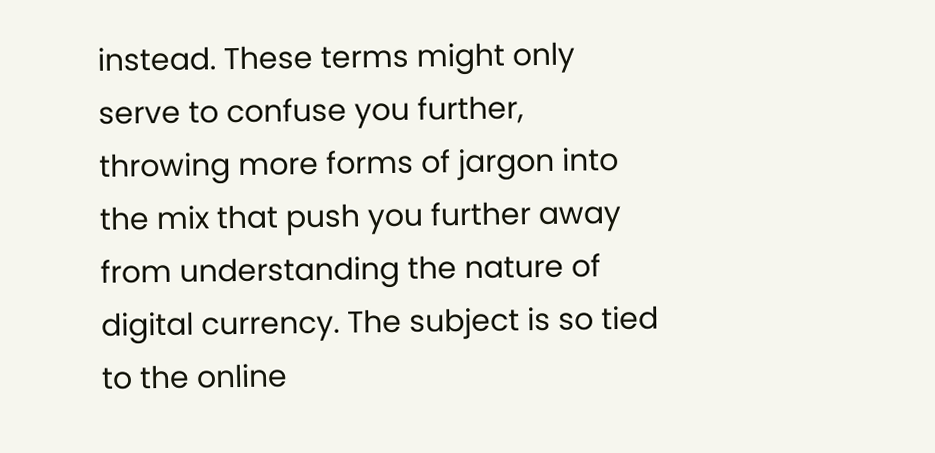instead. These terms might only serve to confuse you further, throwing more forms of jargon into the mix that push you further away from understanding the nature of digital currency. The subject is so tied to the online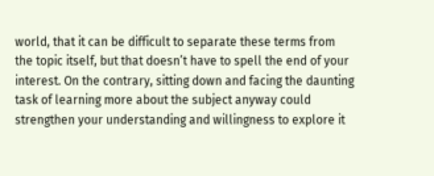world, that it can be difficult to separate these terms from the topic itself, but that doesn’t have to spell the end of your interest. On the contrary, sitting down and facing the daunting task of learning more about the subject anyway could strengthen your understanding and willingness to explore it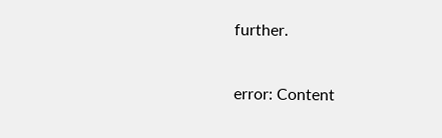further.

error: Content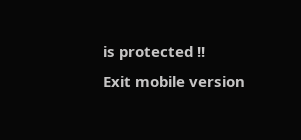is protected !!
Exit mobile version